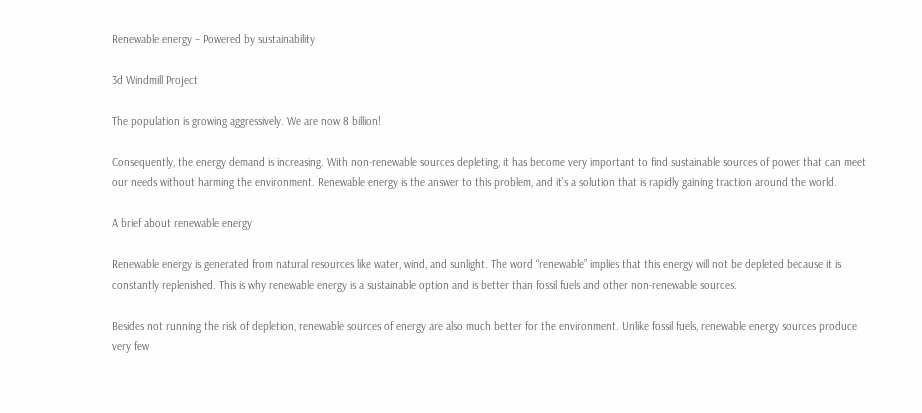Renewable energy – Powered by sustainability

3d Windmill Project

The population is growing aggressively. We are now 8 billion!

Consequently, the energy demand is increasing. With non-renewable sources depleting, it has become very important to find sustainable sources of power that can meet our needs without harming the environment. Renewable energy is the answer to this problem, and it’s a solution that is rapidly gaining traction around the world.

A brief about renewable energy

Renewable energy is generated from natural resources like water, wind, and sunlight. The word “renewable” implies that this energy will not be depleted because it is constantly replenished. This is why renewable energy is a sustainable option and is better than fossil fuels and other non-renewable sources.

Besides not running the risk of depletion, renewable sources of energy are also much better for the environment. Unlike fossil fuels, renewable energy sources produce very few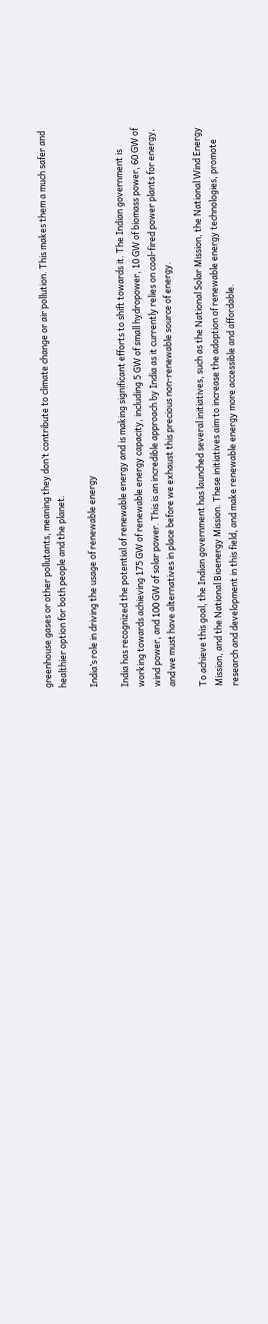greenhouse gases or other pollutants, meaning they don’t contribute to climate change or air pollution. This makes them a much safer and healthier option for both people and the planet.

India’s role in driving the usage of renewable energy

India has recognized the potential of renewable energy and is making significant efforts to shift towards it. The Indian government is working towards achieving 175 GW of renewable energy capacity, including 5 GW of small hydropower, 10 GW of biomass power, 60 GW of wind power, and 100 GW of solar power. This is an incredible approach by India as it currently relies on coal-fired power plants for energy, and we must have alternatives in place before we exhaust this precious non-renewable source of energy.

To achieve this goal, the Indian government has launched several initiatives, such as the National Solar Mission, the National Wind Energy Mission, and the National Bioenergy Mission. These initiatives aim to increase the adoption of renewable energy technologies, promote research and development in this field, and make renewable energy more accessible and affordable.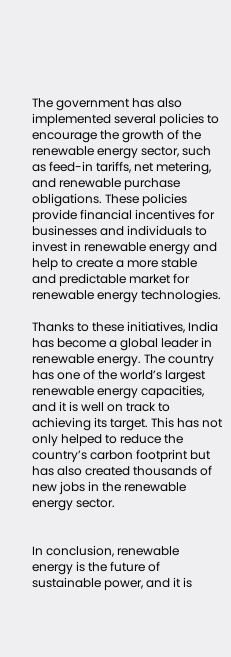The government has also implemented several policies to encourage the growth of the renewable energy sector, such as feed-in tariffs, net metering, and renewable purchase obligations. These policies provide financial incentives for businesses and individuals to invest in renewable energy and help to create a more stable and predictable market for renewable energy technologies.

Thanks to these initiatives, India has become a global leader in renewable energy. The country has one of the world’s largest renewable energy capacities, and it is well on track to achieving its target. This has not only helped to reduce the country’s carbon footprint but has also created thousands of new jobs in the renewable energy sector.


In conclusion, renewable energy is the future of sustainable power, and it is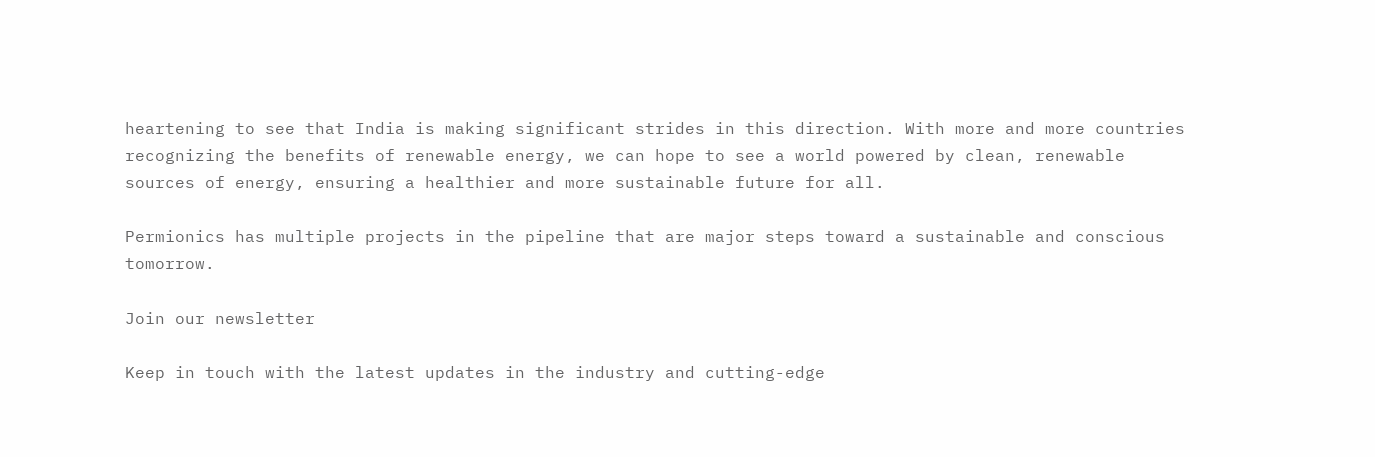heartening to see that India is making significant strides in this direction. With more and more countries recognizing the benefits of renewable energy, we can hope to see a world powered by clean, renewable sources of energy, ensuring a healthier and more sustainable future for all.

Permionics has multiple projects in the pipeline that are major steps toward a sustainable and conscious tomorrow.

Join our newsletter

Keep in touch with the latest updates in the industry and cutting-edge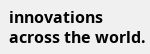innovations across the world.